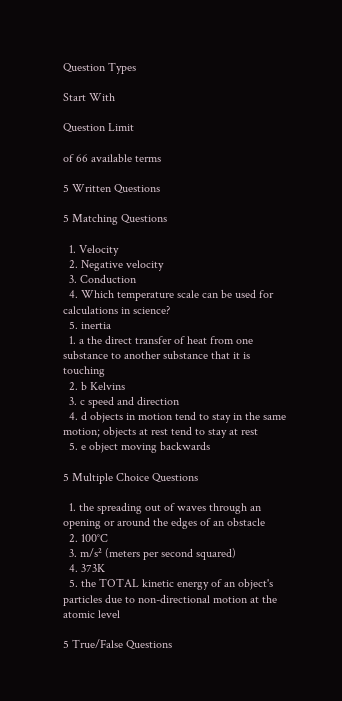Question Types

Start With

Question Limit

of 66 available terms

5 Written Questions

5 Matching Questions

  1. Velocity
  2. Negative velocity
  3. Conduction
  4. Which temperature scale can be used for calculations in science?
  5. inertia
  1. a the direct transfer of heat from one substance to another substance that it is touching
  2. b Kelvins
  3. c speed and direction
  4. d objects in motion tend to stay in the same motion; objects at rest tend to stay at rest
  5. e object moving backwards

5 Multiple Choice Questions

  1. the spreading out of waves through an opening or around the edges of an obstacle
  2. 100°C
  3. m/s² (meters per second squared)
  4. 373K
  5. the TOTAL kinetic energy of an object's particles due to non-directional motion at the atomic level

5 True/False Questions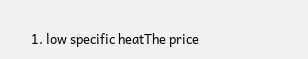1. low specific heatThe price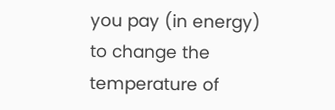you pay (in energy) to change the temperature of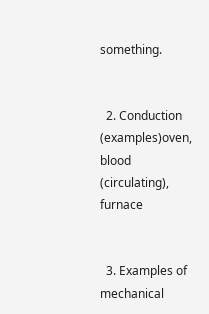something.


  2. Conduction (examples)oven, blood (circulating), furnace


  3. Examples of mechanical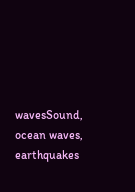wavesSound, ocean waves, earthquakes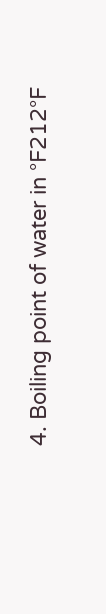4. Boiling point of water in °F212°F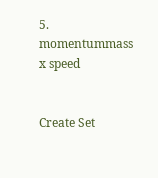5. momentummass x speed


Create Set